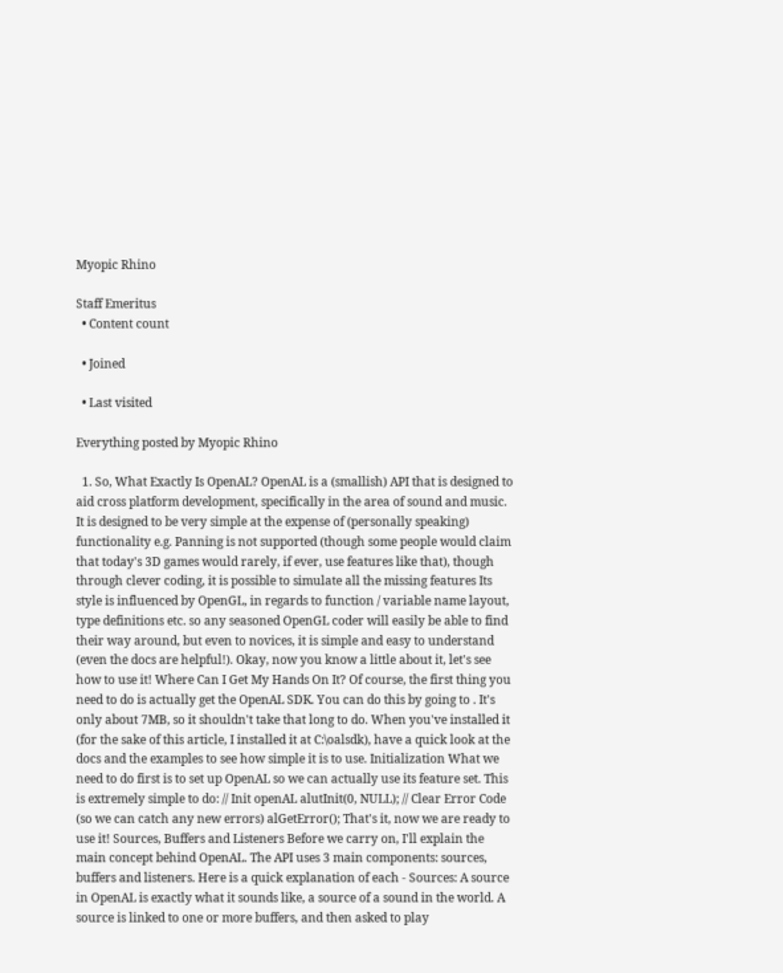Myopic Rhino

Staff Emeritus
  • Content count

  • Joined

  • Last visited

Everything posted by Myopic Rhino

  1. So, What Exactly Is OpenAL? OpenAL is a (smallish) API that is designed to aid cross platform development, specifically in the area of sound and music. It is designed to be very simple at the expense of (personally speaking) functionality e.g. Panning is not supported (though some people would claim that today's 3D games would rarely, if ever, use features like that), though through clever coding, it is possible to simulate all the missing features Its style is influenced by OpenGL, in regards to function / variable name layout, type definitions etc. so any seasoned OpenGL coder will easily be able to find their way around, but even to novices, it is simple and easy to understand (even the docs are helpful!). Okay, now you know a little about it, let's see how to use it! Where Can I Get My Hands On It? Of course, the first thing you need to do is actually get the OpenAL SDK. You can do this by going to . It's only about 7MB, so it shouldn't take that long to do. When you've installed it (for the sake of this article, I installed it at C:\oalsdk), have a quick look at the docs and the examples to see how simple it is to use. Initialization What we need to do first is to set up OpenAL so we can actually use its feature set. This is extremely simple to do: // Init openAL alutInit(0, NULL); // Clear Error Code (so we can catch any new errors) alGetError(); That's it, now we are ready to use it! Sources, Buffers and Listeners Before we carry on, I'll explain the main concept behind OpenAL. The API uses 3 main components: sources, buffers and listeners. Here is a quick explanation of each - Sources: A source in OpenAL is exactly what it sounds like, a source of a sound in the world. A source is linked to one or more buffers, and then asked to play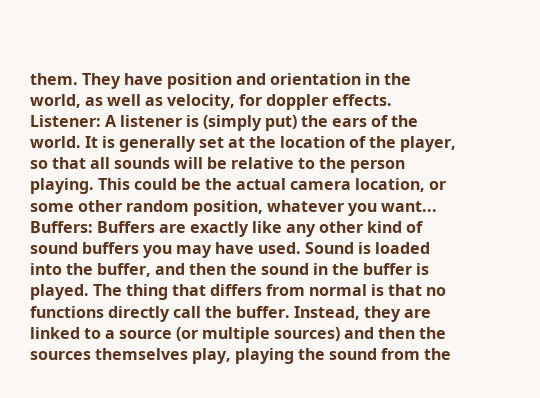them. They have position and orientation in the world, as well as velocity, for doppler effects. Listener: A listener is (simply put) the ears of the world. It is generally set at the location of the player, so that all sounds will be relative to the person playing. This could be the actual camera location, or some other random position, whatever you want... Buffers: Buffers are exactly like any other kind of sound buffers you may have used. Sound is loaded into the buffer, and then the sound in the buffer is played. The thing that differs from normal is that no functions directly call the buffer. Instead, they are linked to a source (or multiple sources) and then the sources themselves play, playing the sound from the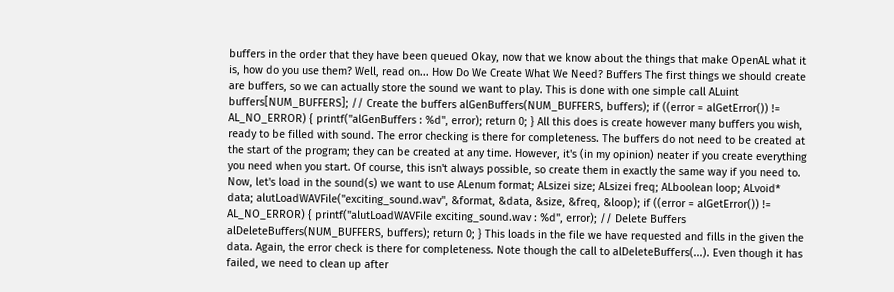buffers in the order that they have been queued Okay, now that we know about the things that make OpenAL what it is, how do you use them? Well, read on... How Do We Create What We Need? Buffers The first things we should create are buffers, so we can actually store the sound we want to play. This is done with one simple call ALuint buffers[NUM_BUFFERS]; // Create the buffers alGenBuffers(NUM_BUFFERS, buffers); if ((error = alGetError()) != AL_NO_ERROR) { printf("alGenBuffers : %d", error); return 0; } All this does is create however many buffers you wish, ready to be filled with sound. The error checking is there for completeness. The buffers do not need to be created at the start of the program; they can be created at any time. However, it's (in my opinion) neater if you create everything you need when you start. Of course, this isn't always possible, so create them in exactly the same way if you need to. Now, let's load in the sound(s) we want to use ALenum format; ALsizei size; ALsizei freq; ALboolean loop; ALvoid* data; alutLoadWAVFile("exciting_sound.wav", &format, &data, &size, &freq, &loop); if ((error = alGetError()) != AL_NO_ERROR) { printf("alutLoadWAVFile exciting_sound.wav : %d", error); // Delete Buffers alDeleteBuffers(NUM_BUFFERS, buffers); return 0; } This loads in the file we have requested and fills in the given the data. Again, the error check is there for completeness. Note though the call to alDeleteBuffers(...). Even though it has failed, we need to clean up after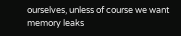ourselves, unless of course we want memory leaks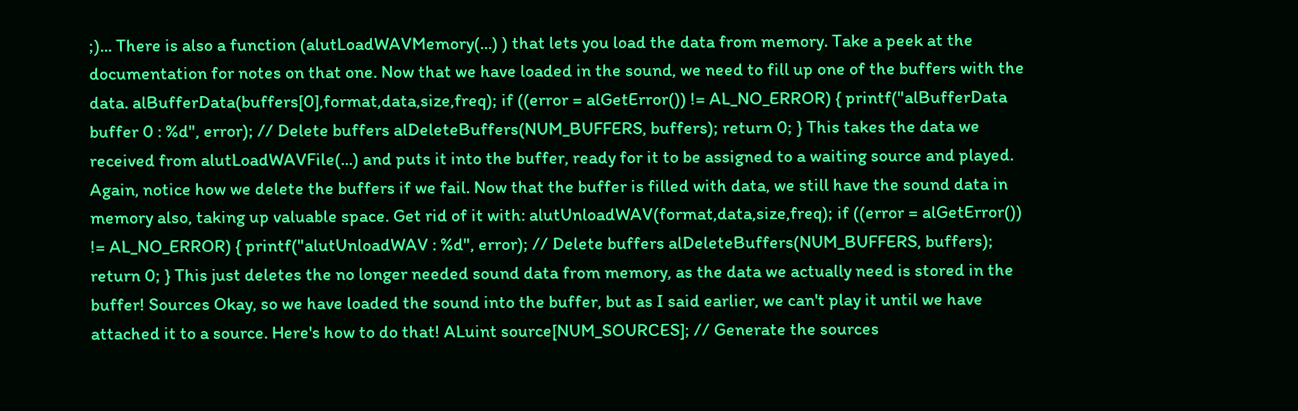;)... There is also a function (alutLoadWAVMemory(...) ) that lets you load the data from memory. Take a peek at the documentation for notes on that one. Now that we have loaded in the sound, we need to fill up one of the buffers with the data. alBufferData(buffers[0],format,data,size,freq); if ((error = alGetError()) != AL_NO_ERROR) { printf("alBufferData buffer 0 : %d", error); // Delete buffers alDeleteBuffers(NUM_BUFFERS, buffers); return 0; } This takes the data we received from alutLoadWAVFile(...) and puts it into the buffer, ready for it to be assigned to a waiting source and played. Again, notice how we delete the buffers if we fail. Now that the buffer is filled with data, we still have the sound data in memory also, taking up valuable space. Get rid of it with: alutUnloadWAV(format,data,size,freq); if ((error = alGetError()) != AL_NO_ERROR) { printf("alutUnloadWAV : %d", error); // Delete buffers alDeleteBuffers(NUM_BUFFERS, buffers); return 0; } This just deletes the no longer needed sound data from memory, as the data we actually need is stored in the buffer! Sources Okay, so we have loaded the sound into the buffer, but as I said earlier, we can't play it until we have attached it to a source. Here's how to do that! ALuint source[NUM_SOURCES]; // Generate the sources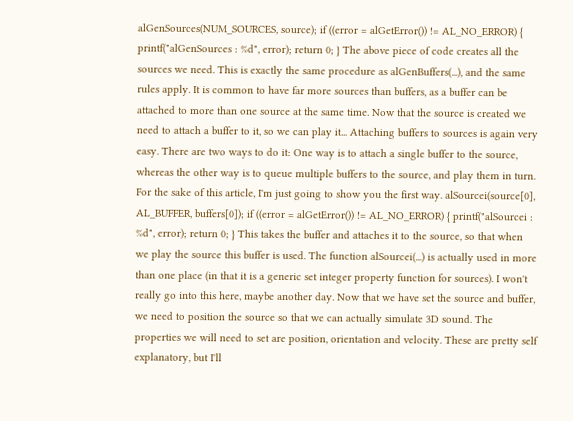alGenSources(NUM_SOURCES, source); if ((error = alGetError()) != AL_NO_ERROR) { printf("alGenSources : %d", error); return 0; } The above piece of code creates all the sources we need. This is exactly the same procedure as alGenBuffers(...), and the same rules apply. It is common to have far more sources than buffers, as a buffer can be attached to more than one source at the same time. Now that the source is created we need to attach a buffer to it, so we can play it... Attaching buffers to sources is again very easy. There are two ways to do it: One way is to attach a single buffer to the source, whereas the other way is to queue multiple buffers to the source, and play them in turn. For the sake of this article, I'm just going to show you the first way. alSourcei(source[0], AL_BUFFER, buffers[0]); if ((error = alGetError()) != AL_NO_ERROR) { printf("alSourcei : %d", error); return 0; } This takes the buffer and attaches it to the source, so that when we play the source this buffer is used. The function alSourcei(...) is actually used in more than one place (in that it is a generic set integer property function for sources). I won't really go into this here, maybe another day. Now that we have set the source and buffer, we need to position the source so that we can actually simulate 3D sound. The properties we will need to set are position, orientation and velocity. These are pretty self explanatory, but I'll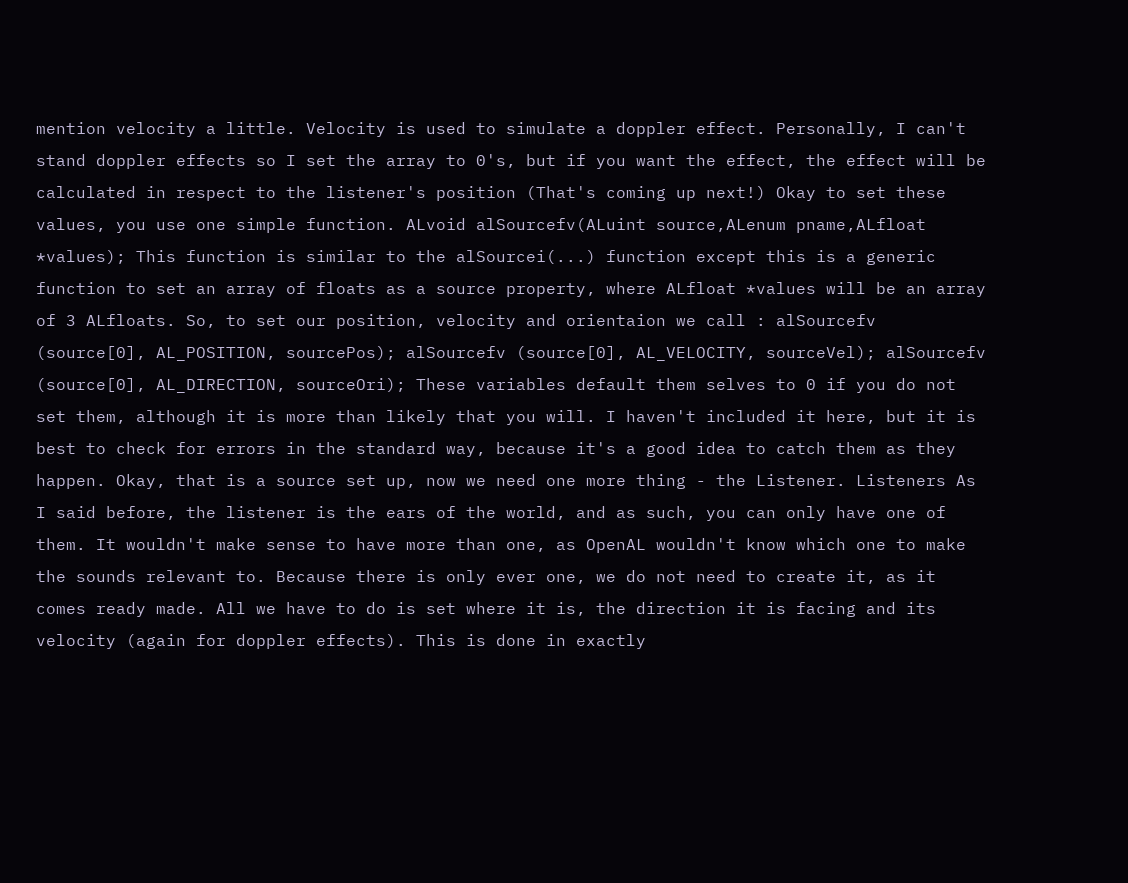mention velocity a little. Velocity is used to simulate a doppler effect. Personally, I can't stand doppler effects so I set the array to 0's, but if you want the effect, the effect will be calculated in respect to the listener's position (That's coming up next!) Okay to set these values, you use one simple function. ALvoid alSourcefv(ALuint source,ALenum pname,ALfloat *values); This function is similar to the alSourcei(...) function except this is a generic function to set an array of floats as a source property, where ALfloat *values will be an array of 3 ALfloats. So, to set our position, velocity and orientaion we call : alSourcefv (source[0], AL_POSITION, sourcePos); alSourcefv (source[0], AL_VELOCITY, sourceVel); alSourcefv (source[0], AL_DIRECTION, sourceOri); These variables default them selves to 0 if you do not set them, although it is more than likely that you will. I haven't included it here, but it is best to check for errors in the standard way, because it's a good idea to catch them as they happen. Okay, that is a source set up, now we need one more thing - the Listener. Listeners As I said before, the listener is the ears of the world, and as such, you can only have one of them. It wouldn't make sense to have more than one, as OpenAL wouldn't know which one to make the sounds relevant to. Because there is only ever one, we do not need to create it, as it comes ready made. All we have to do is set where it is, the direction it is facing and its velocity (again for doppler effects). This is done in exactly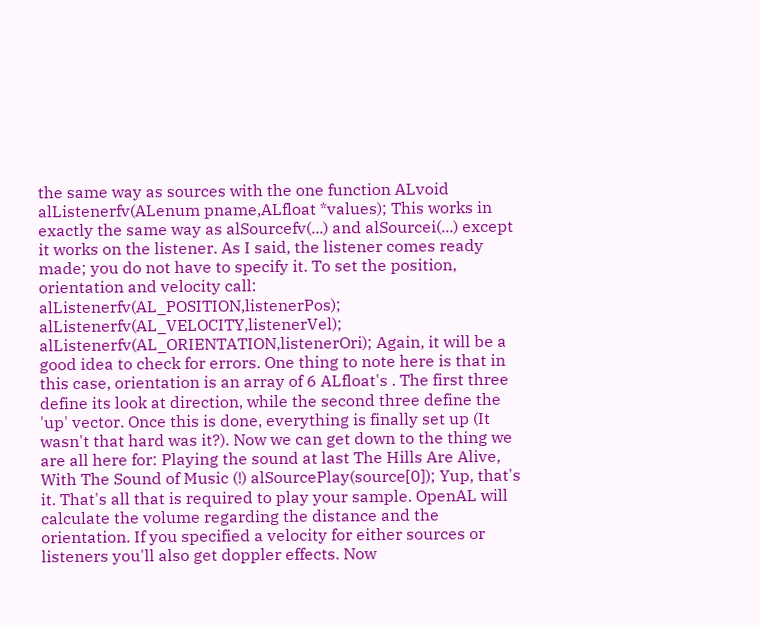the same way as sources with the one function ALvoid alListenerfv(ALenum pname,ALfloat *values); This works in exactly the same way as alSourcefv(...) and alSourcei(...) except it works on the listener. As I said, the listener comes ready made; you do not have to specify it. To set the position, orientation and velocity call: alListenerfv(AL_POSITION,listenerPos); alListenerfv(AL_VELOCITY,listenerVel); alListenerfv(AL_ORIENTATION,listenerOri); Again, it will be a good idea to check for errors. One thing to note here is that in this case, orientation is an array of 6 ALfloat's . The first three define its look at direction, while the second three define the 'up' vector. Once this is done, everything is finally set up (It wasn't that hard was it?). Now we can get down to the thing we are all here for: Playing the sound at last The Hills Are Alive, With The Sound of Music (!) alSourcePlay(source[0]); Yup, that's it. That's all that is required to play your sample. OpenAL will calculate the volume regarding the distance and the orientation. If you specified a velocity for either sources or listeners you'll also get doppler effects. Now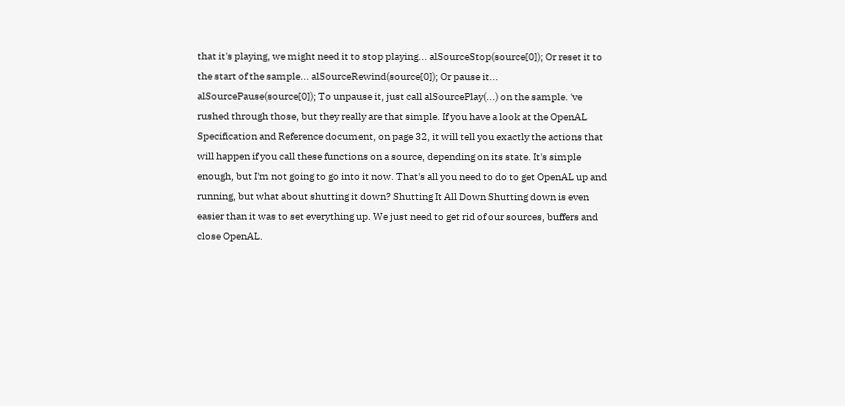that it's playing, we might need it to stop playing... alSourceStop(source[0]); Or reset it to the start of the sample... alSourceRewind(source[0]); Or pause it... alSourcePause(source[0]); To unpause it, just call alSourcePlay(...) on the sample. 've rushed through those, but they really are that simple. If you have a look at the OpenAL Specification and Reference document, on page 32, it will tell you exactly the actions that will happen if you call these functions on a source, depending on its state. It's simple enough, but I'm not going to go into it now. That's all you need to do to get OpenAL up and running, but what about shutting it down? Shutting It All Down Shutting down is even easier than it was to set everything up. We just need to get rid of our sources, buffers and close OpenAL.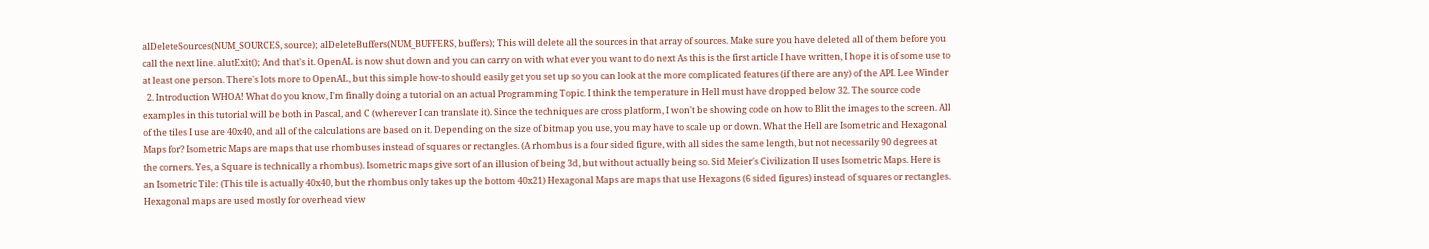alDeleteSources(NUM_SOURCES, source); alDeleteBuffers(NUM_BUFFERS, buffers); This will delete all the sources in that array of sources. Make sure you have deleted all of them before you call the next line. alutExit(); And that's it. OpenAL is now shut down and you can carry on with what ever you want to do next As this is the first article I have written, I hope it is of some use to at least one person. There's lots more to OpenAL, but this simple how-to should easily get you set up so you can look at the more complicated features (if there are any) of the API. Lee Winder
  2. Introduction WHOA! What do you know, I'm finally doing a tutorial on an actual Programming Topic. I think the temperature in Hell must have dropped below 32. The source code examples in this tutorial will be both in Pascal, and C (wherever I can translate it). Since the techniques are cross platform, I won't be showing code on how to Blit the images to the screen. All of the tiles I use are 40x40, and all of the calculations are based on it. Depending on the size of bitmap you use, you may have to scale up or down. What the Hell are Isometric and Hexagonal Maps for? Isometric Maps are maps that use rhombuses instead of squares or rectangles. (A rhombus is a four sided figure, with all sides the same length, but not necessarily 90 degrees at the corners. Yes, a Square is technically a rhombus). Isometric maps give sort of an illusion of being 3d, but without actually being so. Sid Meier's Civilization II uses Isometric Maps. Here is an Isometric Tile: (This tile is actually 40x40, but the rhombus only takes up the bottom 40x21) Hexagonal Maps are maps that use Hexagons (6 sided figures) instead of squares or rectangles. Hexagonal maps are used mostly for overhead view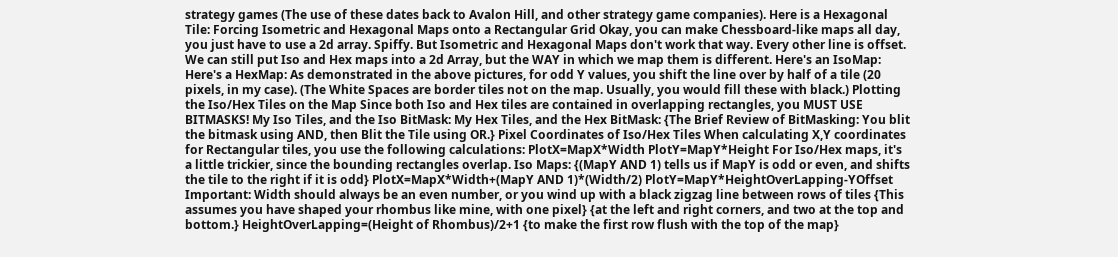strategy games (The use of these dates back to Avalon Hill, and other strategy game companies). Here is a Hexagonal Tile: Forcing Isometric and Hexagonal Maps onto a Rectangular Grid Okay, you can make Chessboard-like maps all day, you just have to use a 2d array. Spiffy. But Isometric and Hexagonal Maps don't work that way. Every other line is offset. We can still put Iso and Hex maps into a 2d Array, but the WAY in which we map them is different. Here's an IsoMap: Here's a HexMap: As demonstrated in the above pictures, for odd Y values, you shift the line over by half of a tile (20 pixels, in my case). (The White Spaces are border tiles not on the map. Usually, you would fill these with black.) Plotting the Iso/Hex Tiles on the Map Since both Iso and Hex tiles are contained in overlapping rectangles, you MUST USE BITMASKS! My Iso Tiles, and the Iso BitMask: My Hex Tiles, and the Hex BitMask: {The Brief Review of BitMasking: You blit the bitmask using AND, then Blit the Tile using OR.} Pixel Coordinates of Iso/Hex Tiles When calculating X,Y coordinates for Rectangular tiles, you use the following calculations: PlotX=MapX*Width PlotY=MapY*Height For Iso/Hex maps, it's a little trickier, since the bounding rectangles overlap. Iso Maps: {(MapY AND 1) tells us if MapY is odd or even, and shifts the tile to the right if it is odd} PlotX=MapX*Width+(MapY AND 1)*(Width/2) PlotY=MapY*HeightOverLapping-YOffset Important: Width should always be an even number, or you wind up with a black zigzag line between rows of tiles {This assumes you have shaped your rhombus like mine, with one pixel} {at the left and right corners, and two at the top and bottom.} HeightOverLapping=(Height of Rhombus)/2+1 {to make the first row flush with the top of the map}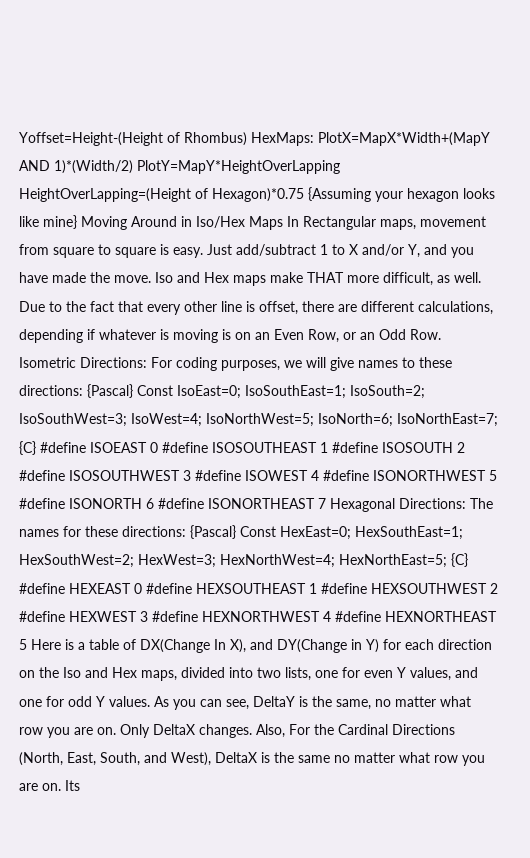Yoffset=Height-(Height of Rhombus) HexMaps: PlotX=MapX*Width+(MapY AND 1)*(Width/2) PlotY=MapY*HeightOverLapping HeightOverLapping=(Height of Hexagon)*0.75 {Assuming your hexagon looks like mine} Moving Around in Iso/Hex Maps In Rectangular maps, movement from square to square is easy. Just add/subtract 1 to X and/or Y, and you have made the move. Iso and Hex maps make THAT more difficult, as well. Due to the fact that every other line is offset, there are different calculations, depending if whatever is moving is on an Even Row, or an Odd Row. Isometric Directions: For coding purposes, we will give names to these directions: {Pascal} Const IsoEast=0; IsoSouthEast=1; IsoSouth=2; IsoSouthWest=3; IsoWest=4; IsoNorthWest=5; IsoNorth=6; IsoNorthEast=7; {C} #define ISOEAST 0 #define ISOSOUTHEAST 1 #define ISOSOUTH 2 #define ISOSOUTHWEST 3 #define ISOWEST 4 #define ISONORTHWEST 5 #define ISONORTH 6 #define ISONORTHEAST 7 Hexagonal Directions: The names for these directions: {Pascal} Const HexEast=0; HexSouthEast=1; HexSouthWest=2; HexWest=3; HexNorthWest=4; HexNorthEast=5; {C} #define HEXEAST 0 #define HEXSOUTHEAST 1 #define HEXSOUTHWEST 2 #define HEXWEST 3 #define HEXNORTHWEST 4 #define HEXNORTHEAST 5 Here is a table of DX(Change In X), and DY(Change in Y) for each direction on the Iso and Hex maps, divided into two lists, one for even Y values, and one for odd Y values. As you can see, DeltaY is the same, no matter what row you are on. Only DeltaX changes. Also, For the Cardinal Directions (North, East, South, and West), DeltaX is the same no matter what row you are on. Its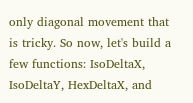only diagonal movement that is tricky. So now, let's build a few functions: IsoDeltaX, IsoDeltaY, HexDeltaX, and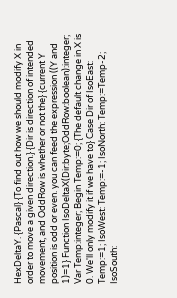HexDeltaY. {Pascal} {To find out how we should modify X in order to move a given direction.} {Dir is direction of intended movement, and OddRow is whether or not the} {current Y position is odd or even. you can feed the expression ((Y and 1)=1} Function IsoDeltaX(Dir:byte;OddRow:boolean):integer; Var Temp:integer; Begin Temp:=0; {The default change in X is 0. We'll only modify it if we have to} Case Dir of IsoEast: Temp:=1; IsoWest: Temp:=-1; IsoNorth: Temp:=Temp-2; IsoSouth: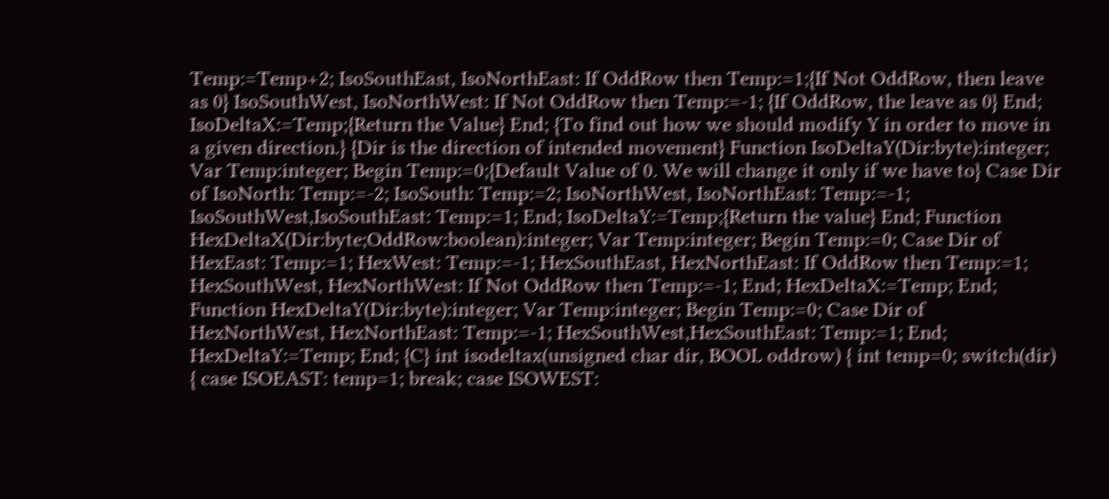Temp:=Temp+2; IsoSouthEast, IsoNorthEast: If OddRow then Temp:=1;{If Not OddRow, then leave as 0} IsoSouthWest, IsoNorthWest: If Not OddRow then Temp:=-1; {If OddRow, the leave as 0} End; IsoDeltaX:=Temp;{Return the Value} End; {To find out how we should modify Y in order to move in a given direction.} {Dir is the direction of intended movement} Function IsoDeltaY(Dir:byte):integer; Var Temp:integer; Begin Temp:=0;{Default Value of 0. We will change it only if we have to} Case Dir of IsoNorth: Temp:=-2; IsoSouth: Temp:=2; IsoNorthWest, IsoNorthEast: Temp:=-1; IsoSouthWest,IsoSouthEast: Temp:=1; End; IsoDeltaY:=Temp;{Return the value} End; Function HexDeltaX(Dir:byte;OddRow:boolean):integer; Var Temp:integer; Begin Temp:=0; Case Dir of HexEast: Temp:=1; HexWest: Temp:=-1; HexSouthEast, HexNorthEast: If OddRow then Temp:=1; HexSouthWest, HexNorthWest: If Not OddRow then Temp:=-1; End; HexDeltaX:=Temp; End; Function HexDeltaY(Dir:byte):integer; Var Temp:integer; Begin Temp:=0; Case Dir of HexNorthWest, HexNorthEast: Temp:=-1; HexSouthWest,HexSouthEast: Temp:=1; End; HexDeltaY:=Temp; End; {C} int isodeltax(unsigned char dir, BOOL oddrow) { int temp=0; switch(dir) { case ISOEAST: temp=1; break; case ISOWEST: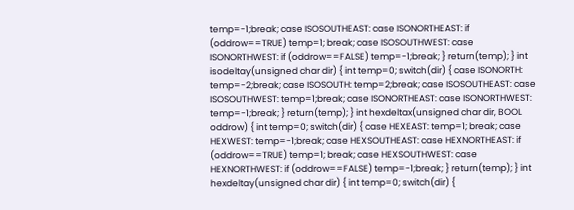temp=-1;break; case ISOSOUTHEAST: case ISONORTHEAST: if (oddrow==TRUE) temp=1; break; case ISOSOUTHWEST: case ISONORTHWEST: if (oddrow==FALSE) temp=-1;break; } return(temp); } int isodeltay(unsigned char dir) { int temp=0; switch(dir) { case ISONORTH: temp=-2;break; case ISOSOUTH: temp=2;break; case ISOSOUTHEAST: case ISOSOUTHWEST: temp=1;break; case ISONORTHEAST: case ISONORTHWEST: temp=-1;break; } return(temp); } int hexdeltax(unsigned char dir, BOOL oddrow) { int temp=0; switch(dir) { case HEXEAST: temp=1; break; case HEXWEST: temp=-1;break; case HEXSOUTHEAST: case HEXNORTHEAST: if (oddrow==TRUE) temp=1; break; case HEXSOUTHWEST: case HEXNORTHWEST: if (oddrow==FALSE) temp=-1;break; } return(temp); } int hexdeltay(unsigned char dir) { int temp=0; switch(dir) {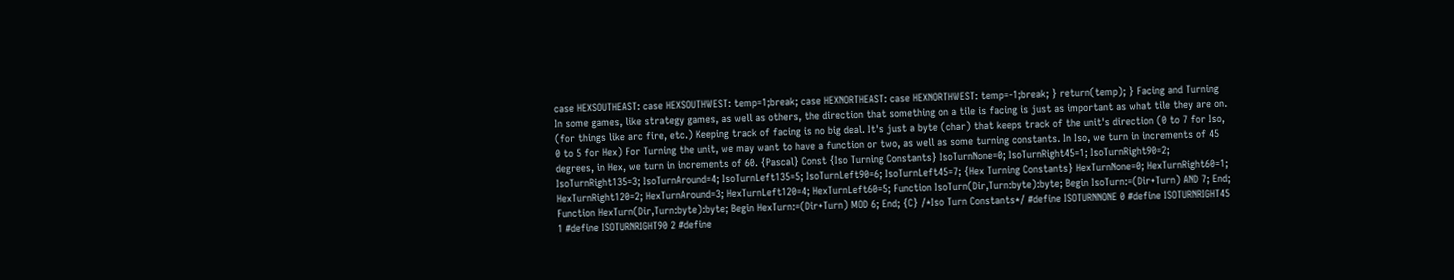case HEXSOUTHEAST: case HEXSOUTHWEST: temp=1;break; case HEXNORTHEAST: case HEXNORTHWEST: temp=-1;break; } return(temp); } Facing and Turning In some games, like strategy games, as well as others, the direction that something on a tile is facing is just as important as what tile they are on. (for things like arc fire, etc.) Keeping track of facing is no big deal. It's just a byte (char) that keeps track of the unit's direction (0 to 7 for Iso, 0 to 5 for Hex) For Turning the unit, we may want to have a function or two, as well as some turning constants. In Iso, we turn in increments of 45 degrees, in Hex, we turn in increments of 60. {Pascal} Const {Iso Turning Constants} IsoTurnNone=0; IsoTurnRight45=1; IsoTurnRight90=2; IsoTurnRight135=3; IsoTurnAround=4; IsoTurnLeft135=5; IsoTurnLeft90=6; IsoTurnLeft45=7; {Hex Turning Constants} HexTurnNone=0; HexTurnRight60=1; HexTurnRight120=2; HexTurnAround=3; HexTurnLeft120=4; HexTurnLeft60=5; Function IsoTurn(Dir,Turn:byte):byte; Begin IsoTurn:=(Dir+Turn) AND 7; End; Function HexTurn(Dir,Turn:byte):byte; Begin HexTurn:=(Dir+Turn) MOD 6; End; {C} /*Iso Turn Constants*/ #define ISOTURNNONE 0 #define ISOTURNRIGHT45 1 #define ISOTURNRIGHT90 2 #define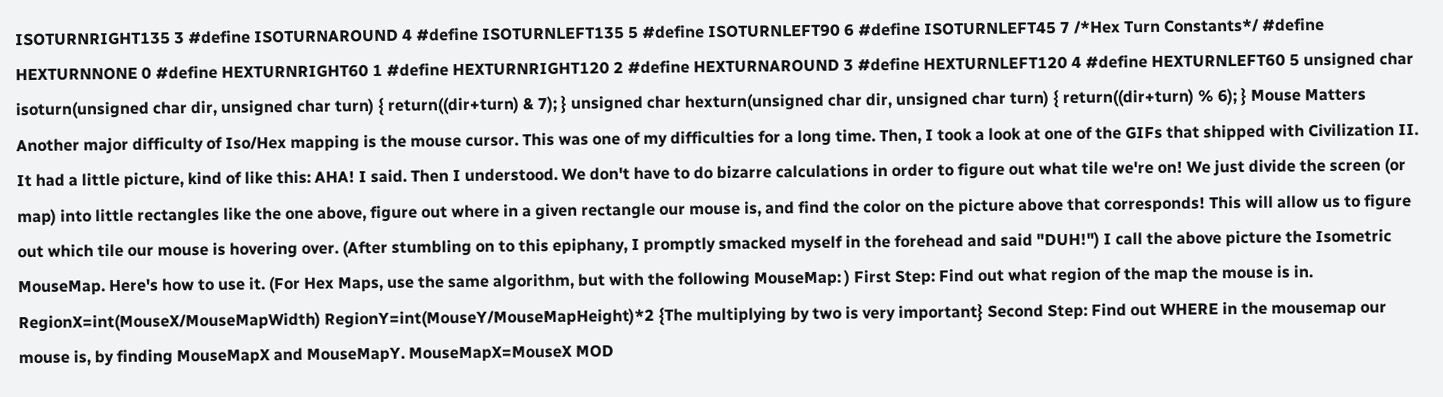ISOTURNRIGHT135 3 #define ISOTURNAROUND 4 #define ISOTURNLEFT135 5 #define ISOTURNLEFT90 6 #define ISOTURNLEFT45 7 /*Hex Turn Constants*/ #define HEXTURNNONE 0 #define HEXTURNRIGHT60 1 #define HEXTURNRIGHT120 2 #define HEXTURNAROUND 3 #define HEXTURNLEFT120 4 #define HEXTURNLEFT60 5 unsigned char isoturn(unsigned char dir, unsigned char turn) { return((dir+turn) & 7); } unsigned char hexturn(unsigned char dir, unsigned char turn) { return((dir+turn) % 6); } Mouse Matters Another major difficulty of Iso/Hex mapping is the mouse cursor. This was one of my difficulties for a long time. Then, I took a look at one of the GIFs that shipped with Civilization II. It had a little picture, kind of like this: AHA! I said. Then I understood. We don't have to do bizarre calculations in order to figure out what tile we're on! We just divide the screen (or map) into little rectangles like the one above, figure out where in a given rectangle our mouse is, and find the color on the picture above that corresponds! This will allow us to figure out which tile our mouse is hovering over. (After stumbling on to this epiphany, I promptly smacked myself in the forehead and said "DUH!") I call the above picture the Isometric MouseMap. Here's how to use it. (For Hex Maps, use the same algorithm, but with the following MouseMap: ) First Step: Find out what region of the map the mouse is in. RegionX=int(MouseX/MouseMapWidth) RegionY=int(MouseY/MouseMapHeight)*2 {The multiplying by two is very important} Second Step: Find out WHERE in the mousemap our mouse is, by finding MouseMapX and MouseMapY. MouseMapX=MouseX MOD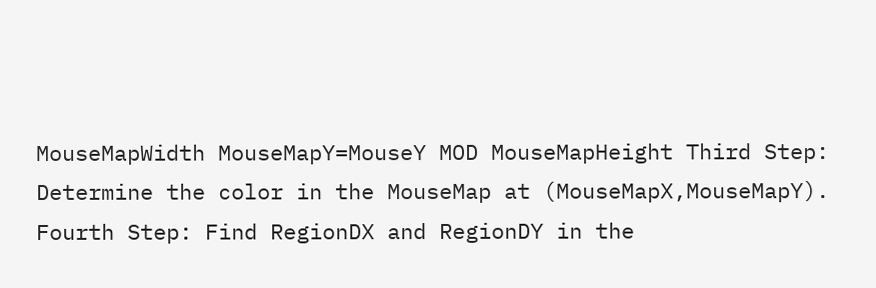MouseMapWidth MouseMapY=MouseY MOD MouseMapHeight Third Step: Determine the color in the MouseMap at (MouseMapX,MouseMapY). Fourth Step: Find RegionDX and RegionDY in the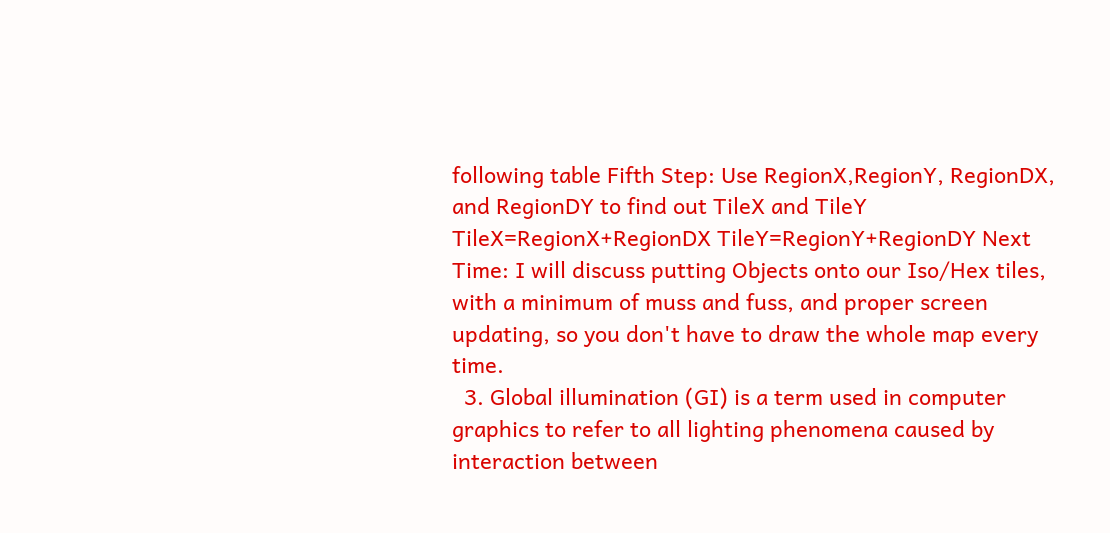following table Fifth Step: Use RegionX,RegionY, RegionDX, and RegionDY to find out TileX and TileY TileX=RegionX+RegionDX TileY=RegionY+RegionDY Next Time: I will discuss putting Objects onto our Iso/Hex tiles, with a minimum of muss and fuss, and proper screen updating, so you don't have to draw the whole map every time.
  3. Global illumination (GI) is a term used in computer graphics to refer to all lighting phenomena caused by interaction between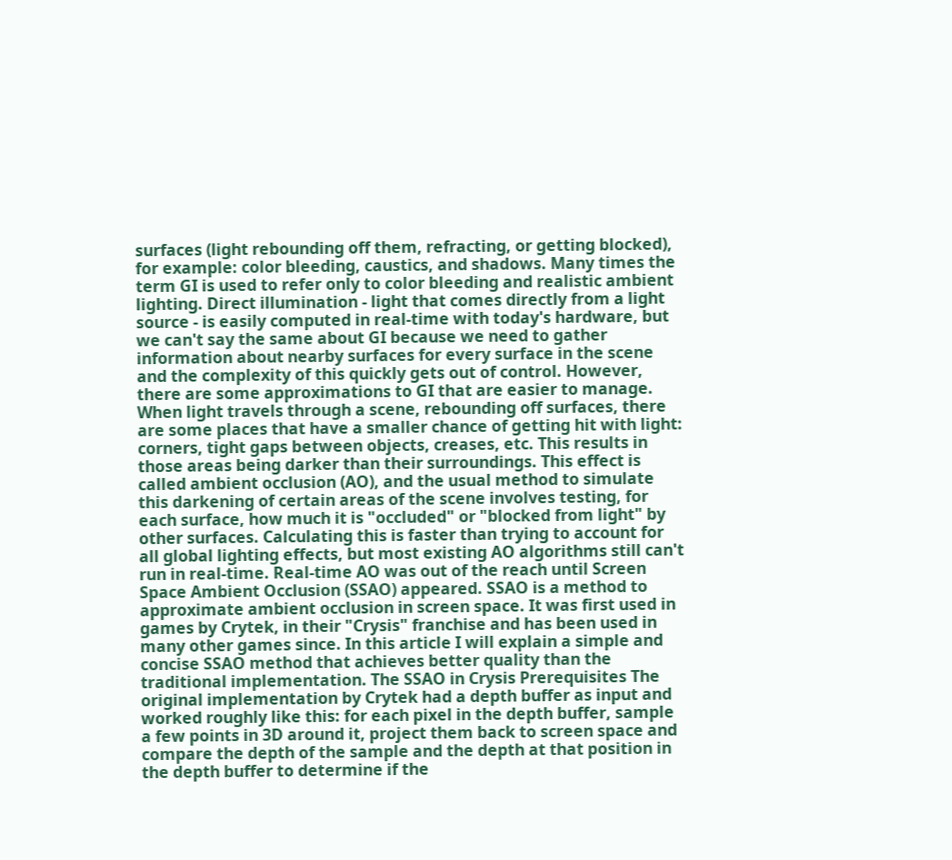surfaces (light rebounding off them, refracting, or getting blocked), for example: color bleeding, caustics, and shadows. Many times the term GI is used to refer only to color bleeding and realistic ambient lighting. Direct illumination - light that comes directly from a light source - is easily computed in real-time with today's hardware, but we can't say the same about GI because we need to gather information about nearby surfaces for every surface in the scene and the complexity of this quickly gets out of control. However, there are some approximations to GI that are easier to manage. When light travels through a scene, rebounding off surfaces, there are some places that have a smaller chance of getting hit with light: corners, tight gaps between objects, creases, etc. This results in those areas being darker than their surroundings. This effect is called ambient occlusion (AO), and the usual method to simulate this darkening of certain areas of the scene involves testing, for each surface, how much it is "occluded" or "blocked from light" by other surfaces. Calculating this is faster than trying to account for all global lighting effects, but most existing AO algorithms still can't run in real-time. Real-time AO was out of the reach until Screen Space Ambient Occlusion (SSAO) appeared. SSAO is a method to approximate ambient occlusion in screen space. It was first used in games by Crytek, in their "Crysis" franchise and has been used in many other games since. In this article I will explain a simple and concise SSAO method that achieves better quality than the traditional implementation. The SSAO in Crysis Prerequisites The original implementation by Crytek had a depth buffer as input and worked roughly like this: for each pixel in the depth buffer, sample a few points in 3D around it, project them back to screen space and compare the depth of the sample and the depth at that position in the depth buffer to determine if the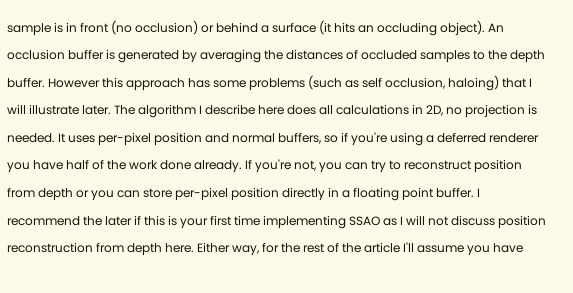sample is in front (no occlusion) or behind a surface (it hits an occluding object). An occlusion buffer is generated by averaging the distances of occluded samples to the depth buffer. However this approach has some problems (such as self occlusion, haloing) that I will illustrate later. The algorithm I describe here does all calculations in 2D, no projection is needed. It uses per-pixel position and normal buffers, so if you're using a deferred renderer you have half of the work done already. If you're not, you can try to reconstruct position from depth or you can store per-pixel position directly in a floating point buffer. I recommend the later if this is your first time implementing SSAO as I will not discuss position reconstruction from depth here. Either way, for the rest of the article I'll assume you have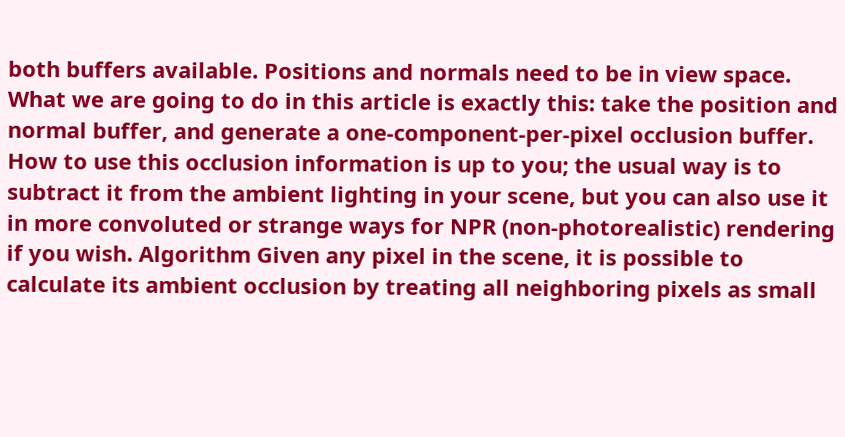both buffers available. Positions and normals need to be in view space. What we are going to do in this article is exactly this: take the position and normal buffer, and generate a one-component-per-pixel occlusion buffer. How to use this occlusion information is up to you; the usual way is to subtract it from the ambient lighting in your scene, but you can also use it in more convoluted or strange ways for NPR (non-photorealistic) rendering if you wish. Algorithm Given any pixel in the scene, it is possible to calculate its ambient occlusion by treating all neighboring pixels as small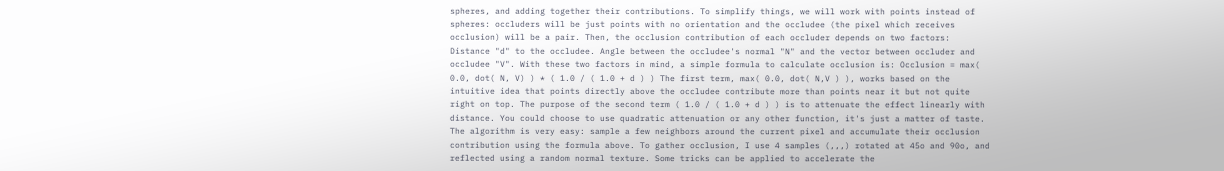spheres, and adding together their contributions. To simplify things, we will work with points instead of spheres: occluders will be just points with no orientation and the occludee (the pixel which receives occlusion) will be a pair. Then, the occlusion contribution of each occluder depends on two factors: Distance "d" to the occludee. Angle between the occludee's normal "N" and the vector between occluder and occludee "V". With these two factors in mind, a simple formula to calculate occlusion is: Occlusion = max( 0.0, dot( N, V) ) * ( 1.0 / ( 1.0 + d ) ) The first term, max( 0.0, dot( N,V ) ), works based on the intuitive idea that points directly above the occludee contribute more than points near it but not quite right on top. The purpose of the second term ( 1.0 / ( 1.0 + d ) ) is to attenuate the effect linearly with distance. You could choose to use quadratic attenuation or any other function, it's just a matter of taste. The algorithm is very easy: sample a few neighbors around the current pixel and accumulate their occlusion contribution using the formula above. To gather occlusion, I use 4 samples (,,,) rotated at 45o and 90o, and reflected using a random normal texture. Some tricks can be applied to accelerate the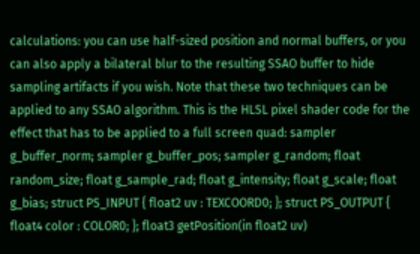calculations: you can use half-sized position and normal buffers, or you can also apply a bilateral blur to the resulting SSAO buffer to hide sampling artifacts if you wish. Note that these two techniques can be applied to any SSAO algorithm. This is the HLSL pixel shader code for the effect that has to be applied to a full screen quad: sampler g_buffer_norm; sampler g_buffer_pos; sampler g_random; float random_size; float g_sample_rad; float g_intensity; float g_scale; float g_bias; struct PS_INPUT { float2 uv : TEXCOORD0; }; struct PS_OUTPUT { float4 color : COLOR0; }; float3 getPosition(in float2 uv)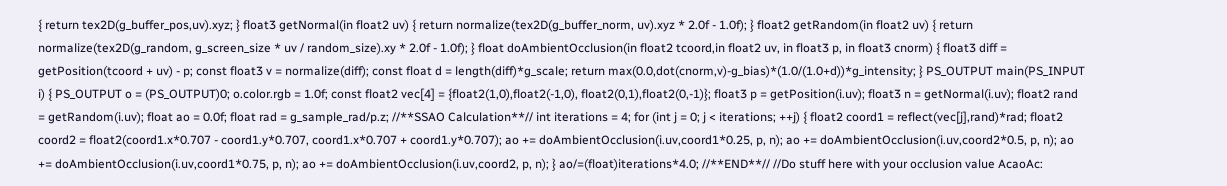{ return tex2D(g_buffer_pos,uv).xyz; } float3 getNormal(in float2 uv) { return normalize(tex2D(g_buffer_norm, uv).xyz * 2.0f - 1.0f); } float2 getRandom(in float2 uv) { return normalize(tex2D(g_random, g_screen_size * uv / random_size).xy * 2.0f - 1.0f); } float doAmbientOcclusion(in float2 tcoord,in float2 uv, in float3 p, in float3 cnorm) { float3 diff = getPosition(tcoord + uv) - p; const float3 v = normalize(diff); const float d = length(diff)*g_scale; return max(0.0,dot(cnorm,v)-g_bias)*(1.0/(1.0+d))*g_intensity; } PS_OUTPUT main(PS_INPUT i) { PS_OUTPUT o = (PS_OUTPUT)0; o.color.rgb = 1.0f; const float2 vec[4] = {float2(1,0),float2(-1,0), float2(0,1),float2(0,-1)}; float3 p = getPosition(i.uv); float3 n = getNormal(i.uv); float2 rand = getRandom(i.uv); float ao = 0.0f; float rad = g_sample_rad/p.z; //**SSAO Calculation**// int iterations = 4; for (int j = 0; j < iterations; ++j) { float2 coord1 = reflect(vec[j],rand)*rad; float2 coord2 = float2(coord1.x*0.707 - coord1.y*0.707, coord1.x*0.707 + coord1.y*0.707); ao += doAmbientOcclusion(i.uv,coord1*0.25, p, n); ao += doAmbientOcclusion(i.uv,coord2*0.5, p, n); ao += doAmbientOcclusion(i.uv,coord1*0.75, p, n); ao += doAmbientOcclusion(i.uv,coord2, p, n); } ao/=(float)iterations*4.0; //**END**// //Do stuff here with your occlusion value AcaoAc: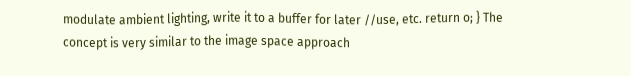modulate ambient lighting, write it to a buffer for later //use, etc. return o; } The concept is very similar to the image space approach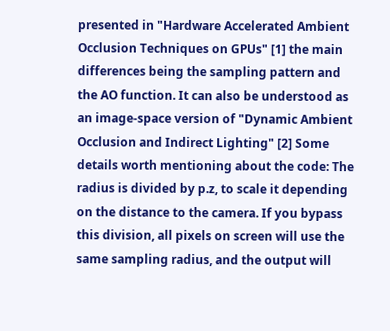presented in "Hardware Accelerated Ambient Occlusion Techniques on GPUs" [1] the main differences being the sampling pattern and the AO function. It can also be understood as an image-space version of "Dynamic Ambient Occlusion and Indirect Lighting" [2] Some details worth mentioning about the code: The radius is divided by p.z, to scale it depending on the distance to the camera. If you bypass this division, all pixels on screen will use the same sampling radius, and the output will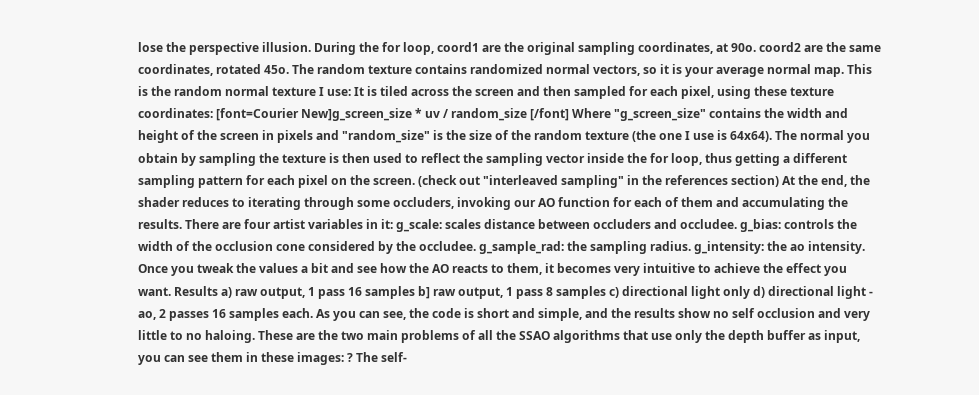lose the perspective illusion. During the for loop, coord1 are the original sampling coordinates, at 90o. coord2 are the same coordinates, rotated 45o. The random texture contains randomized normal vectors, so it is your average normal map. This is the random normal texture I use: It is tiled across the screen and then sampled for each pixel, using these texture coordinates: [font=Courier New]g_screen_size * uv / random_size [/font] Where "g_screen_size" contains the width and height of the screen in pixels and "random_size" is the size of the random texture (the one I use is 64x64). The normal you obtain by sampling the texture is then used to reflect the sampling vector inside the for loop, thus getting a different sampling pattern for each pixel on the screen. (check out "interleaved sampling" in the references section) At the end, the shader reduces to iterating through some occluders, invoking our AO function for each of them and accumulating the results. There are four artist variables in it: g_scale: scales distance between occluders and occludee. g_bias: controls the width of the occlusion cone considered by the occludee. g_sample_rad: the sampling radius. g_intensity: the ao intensity. Once you tweak the values a bit and see how the AO reacts to them, it becomes very intuitive to achieve the effect you want. Results a) raw output, 1 pass 16 samples b] raw output, 1 pass 8 samples c) directional light only d) directional light - ao, 2 passes 16 samples each. As you can see, the code is short and simple, and the results show no self occlusion and very little to no haloing. These are the two main problems of all the SSAO algorithms that use only the depth buffer as input, you can see them in these images: ? The self-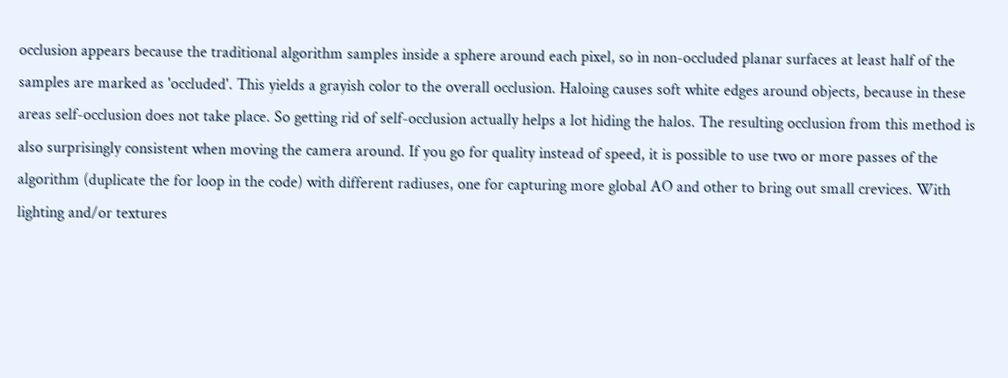occlusion appears because the traditional algorithm samples inside a sphere around each pixel, so in non-occluded planar surfaces at least half of the samples are marked as 'occluded'. This yields a grayish color to the overall occlusion. Haloing causes soft white edges around objects, because in these areas self-occlusion does not take place. So getting rid of self-occlusion actually helps a lot hiding the halos. The resulting occlusion from this method is also surprisingly consistent when moving the camera around. If you go for quality instead of speed, it is possible to use two or more passes of the algorithm (duplicate the for loop in the code) with different radiuses, one for capturing more global AO and other to bring out small crevices. With lighting and/or textures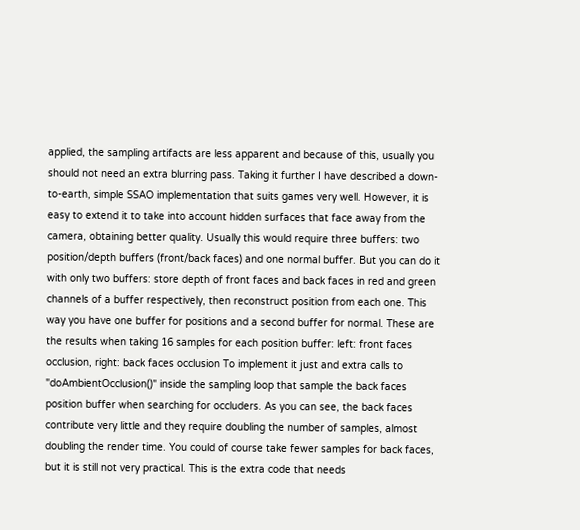applied, the sampling artifacts are less apparent and because of this, usually you should not need an extra blurring pass. Taking it further I have described a down-to-earth, simple SSAO implementation that suits games very well. However, it is easy to extend it to take into account hidden surfaces that face away from the camera, obtaining better quality. Usually this would require three buffers: two position/depth buffers (front/back faces) and one normal buffer. But you can do it with only two buffers: store depth of front faces and back faces in red and green channels of a buffer respectively, then reconstruct position from each one. This way you have one buffer for positions and a second buffer for normal. These are the results when taking 16 samples for each position buffer: left: front faces occlusion, right: back faces occlusion To implement it just and extra calls to "doAmbientOcclusion()" inside the sampling loop that sample the back faces position buffer when searching for occluders. As you can see, the back faces contribute very little and they require doubling the number of samples, almost doubling the render time. You could of course take fewer samples for back faces, but it is still not very practical. This is the extra code that needs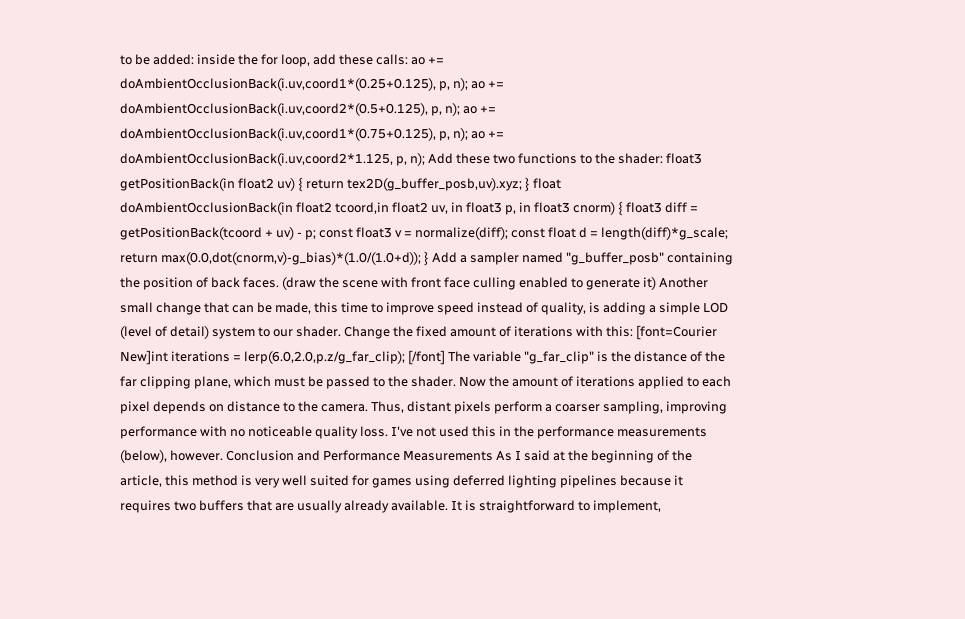to be added: inside the for loop, add these calls: ao += doAmbientOcclusionBack(i.uv,coord1*(0.25+0.125), p, n); ao += doAmbientOcclusionBack(i.uv,coord2*(0.5+0.125), p, n); ao += doAmbientOcclusionBack(i.uv,coord1*(0.75+0.125), p, n); ao += doAmbientOcclusionBack(i.uv,coord2*1.125, p, n); Add these two functions to the shader: float3 getPositionBack(in float2 uv) { return tex2D(g_buffer_posb,uv).xyz; } float doAmbientOcclusionBack(in float2 tcoord,in float2 uv, in float3 p, in float3 cnorm) { float3 diff = getPositionBack(tcoord + uv) - p; const float3 v = normalize(diff); const float d = length(diff)*g_scale; return max(0.0,dot(cnorm,v)-g_bias)*(1.0/(1.0+d)); } Add a sampler named "g_buffer_posb" containing the position of back faces. (draw the scene with front face culling enabled to generate it) Another small change that can be made, this time to improve speed instead of quality, is adding a simple LOD (level of detail) system to our shader. Change the fixed amount of iterations with this: [font=Courier New]int iterations = lerp(6.0,2.0,p.z/g_far_clip); [/font] The variable "g_far_clip" is the distance of the far clipping plane, which must be passed to the shader. Now the amount of iterations applied to each pixel depends on distance to the camera. Thus, distant pixels perform a coarser sampling, improving performance with no noticeable quality loss. I've not used this in the performance measurements (below), however. Conclusion and Performance Measurements As I said at the beginning of the article, this method is very well suited for games using deferred lighting pipelines because it requires two buffers that are usually already available. It is straightforward to implement,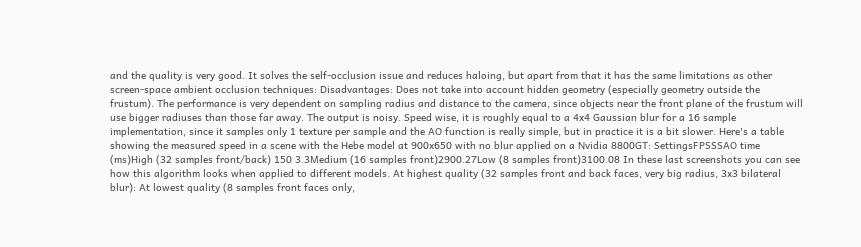and the quality is very good. It solves the self-occlusion issue and reduces haloing, but apart from that it has the same limitations as other screen-space ambient occlusion techniques: Disadvantages: Does not take into account hidden geometry (especially geometry outside the frustum). The performance is very dependent on sampling radius and distance to the camera, since objects near the front plane of the frustum will use bigger radiuses than those far away. The output is noisy. Speed wise, it is roughly equal to a 4x4 Gaussian blur for a 16 sample implementation, since it samples only 1 texture per sample and the AO function is really simple, but in practice it is a bit slower. Here's a table showing the measured speed in a scene with the Hebe model at 900x650 with no blur applied on a Nvidia 8800GT: SettingsFPSSSAO time (ms)High (32 samples front/back) 150 3.3Medium (16 samples front)2900.27Low (8 samples front)3100.08 In these last screenshots you can see how this algorithm looks when applied to different models. At highest quality (32 samples front and back faces, very big radius, 3x3 bilateral blur): At lowest quality (8 samples front faces only,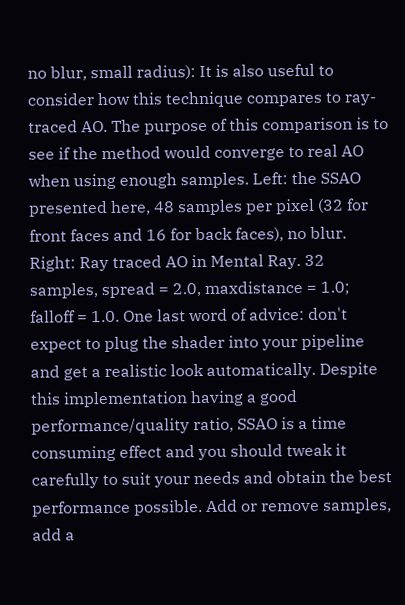no blur, small radius): It is also useful to consider how this technique compares to ray-traced AO. The purpose of this comparison is to see if the method would converge to real AO when using enough samples. Left: the SSAO presented here, 48 samples per pixel (32 for front faces and 16 for back faces), no blur. Right: Ray traced AO in Mental Ray. 32 samples, spread = 2.0, maxdistance = 1.0; falloff = 1.0. One last word of advice: don't expect to plug the shader into your pipeline and get a realistic look automatically. Despite this implementation having a good performance/quality ratio, SSAO is a time consuming effect and you should tweak it carefully to suit your needs and obtain the best performance possible. Add or remove samples, add a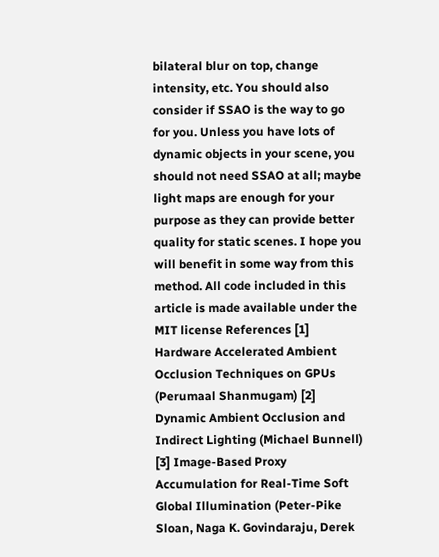bilateral blur on top, change intensity, etc. You should also consider if SSAO is the way to go for you. Unless you have lots of dynamic objects in your scene, you should not need SSAO at all; maybe light maps are enough for your purpose as they can provide better quality for static scenes. I hope you will benefit in some way from this method. All code included in this article is made available under the MIT license References [1] Hardware Accelerated Ambient Occlusion Techniques on GPUs (Perumaal Shanmugam) [2] Dynamic Ambient Occlusion and Indirect Lighting (Michael Bunnell) [3] Image-Based Proxy Accumulation for Real-Time Soft Global Illumination (Peter-Pike Sloan, Naga K. Govindaraju, Derek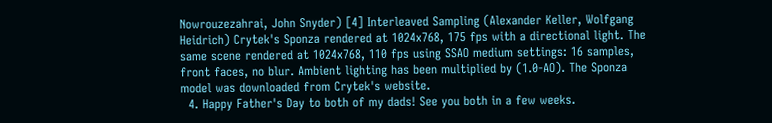Nowrouzezahrai, John Snyder) [4] Interleaved Sampling (Alexander Keller, Wolfgang Heidrich) Crytek's Sponza rendered at 1024x768, 175 fps with a directional light. The same scene rendered at 1024x768, 110 fps using SSAO medium settings: 16 samples, front faces, no blur. Ambient lighting has been multiplied by (1.0-AO). The Sponza model was downloaded from Crytek's website.
  4. Happy Father's Day to both of my dads! See you both in a few weeks.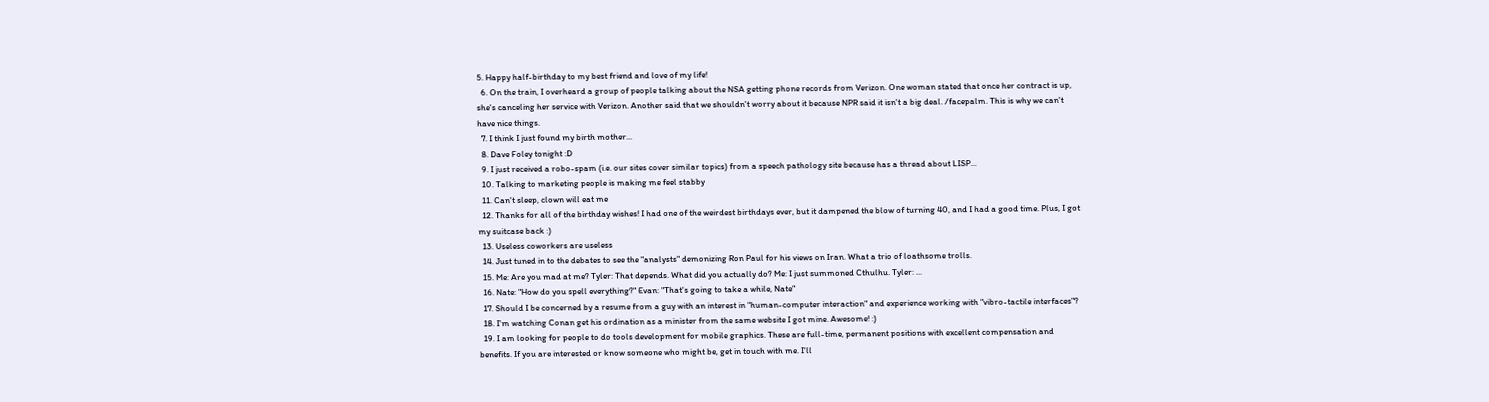5. Happy half-birthday to my best friend and love of my life!
  6. On the train, I overheard a group of people talking about the NSA getting phone records from Verizon. One woman stated that once her contract is up, she's canceling her service with Verizon. Another said that we shouldn't worry about it because NPR said it isn't a big deal. /facepalm. This is why we can't have nice things.
  7. I think I just found my birth mother...
  8. Dave Foley tonight :D
  9. I just received a robo-spam (i.e. our sites cover similar topics) from a speech pathology site because has a thread about LISP...
  10. Talking to marketing people is making me feel stabby
  11. Can't sleep, clown will eat me
  12. Thanks for all of the birthday wishes! I had one of the weirdest birthdays ever, but it dampened the blow of turning 40, and I had a good time. Plus, I got my suitcase back :)
  13. Useless coworkers are useless
  14. Just tuned in to the debates to see the "analysts" demonizing Ron Paul for his views on Iran. What a trio of loathsome trolls.
  15. Me: Are you mad at me? Tyler: That depends. What did you actually do? Me: I just summoned Cthulhu. Tyler: ...
  16. Nate: "How do you spell everything?" Evan: "That's going to take a while, Nate"
  17. Should I be concerned by a resume from a guy with an interest in "human-computer interaction" and experience working with "vibro-tactile interfaces"?
  18. I'm watching Conan get his ordination as a minister from the same website I got mine. Awesome! :)
  19. I am looking for people to do tools development for mobile graphics. These are full-time, permanent positions with excellent compensation and benefits. If you are interested or know someone who might be, get in touch with me. I'll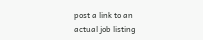post a link to an actual job listing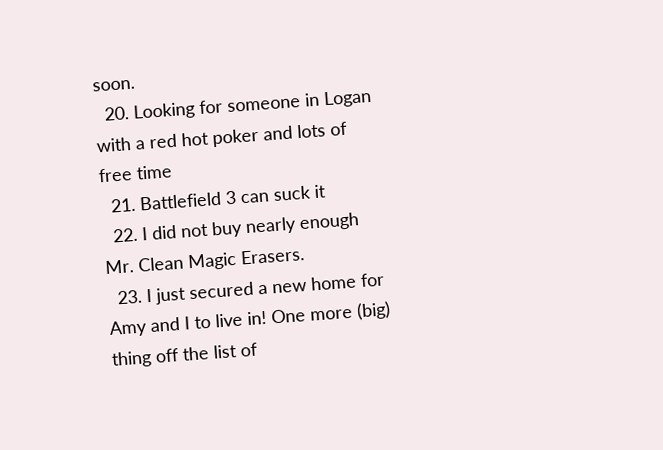soon.
  20. Looking for someone in Logan with a red hot poker and lots of free time
  21. Battlefield 3 can suck it
  22. I did not buy nearly enough Mr. Clean Magic Erasers.
  23. I just secured a new home for Amy and I to live in! One more (big) thing off the list of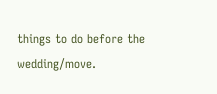things to do before the wedding/move.